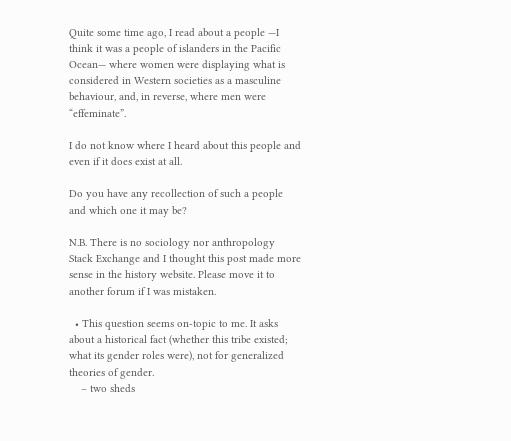Quite some time ago, I read about a people —I think it was a people of islanders in the Pacific Ocean— where women were displaying what is considered in Western societies as a masculine behaviour, and, in reverse, where men were “effeminate”.

I do not know where I heard about this people and even if it does exist at all.

Do you have any recollection of such a people and which one it may be?

N.B. There is no sociology nor anthropology Stack Exchange and I thought this post made more sense in the history website. Please move it to another forum if I was mistaken.

  • This question seems on-topic to me. It asks about a historical fact (whether this tribe existed; what its gender roles were), not for generalized theories of gender.
    – two sheds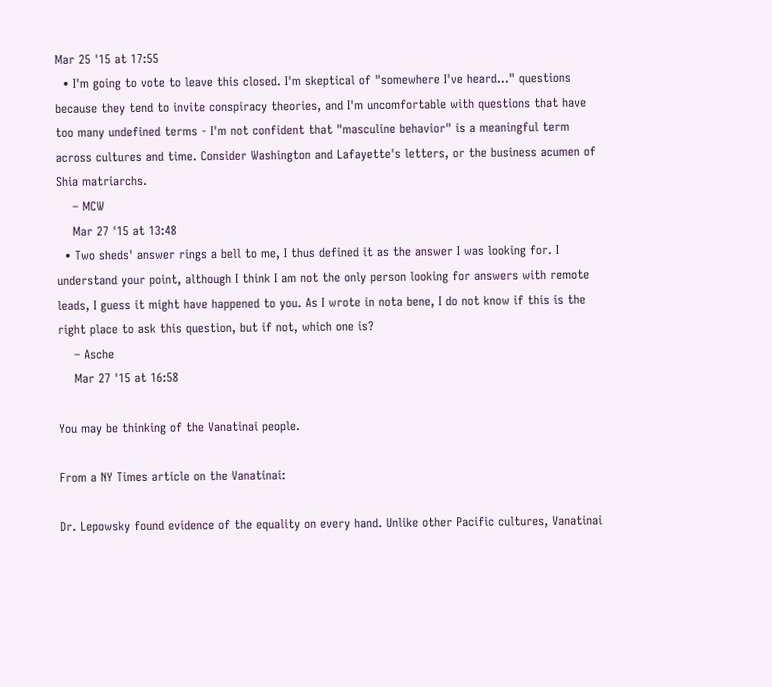Mar 25 '15 at 17:55
  • I'm going to vote to leave this closed. I'm skeptical of "somewhere I've heard..." questions because they tend to invite conspiracy theories, and I'm uncomfortable with questions that have too many undefined terms - I'm not confident that "masculine behavior" is a meaningful term across cultures and time. Consider Washington and Lafayette's letters, or the business acumen of Shia matriarchs.
    – MCW
    Mar 27 '15 at 13:48
  • Two sheds' answer rings a bell to me, I thus defined it as the answer I was looking for. I understand your point, although I think I am not the only person looking for answers with remote leads, I guess it might have happened to you. As I wrote in nota bene, I do not know if this is the right place to ask this question, but if not, which one is?
    – Asche
    Mar 27 '15 at 16:58

You may be thinking of the Vanatinai people.

From a NY Times article on the Vanatinai:

Dr. Lepowsky found evidence of the equality on every hand. Unlike other Pacific cultures, Vanatinai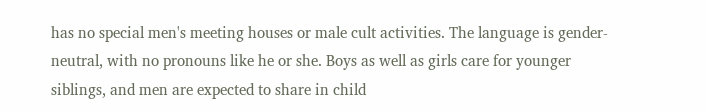has no special men's meeting houses or male cult activities. The language is gender-neutral, with no pronouns like he or she. Boys as well as girls care for younger siblings, and men are expected to share in child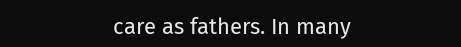care as fathers. In many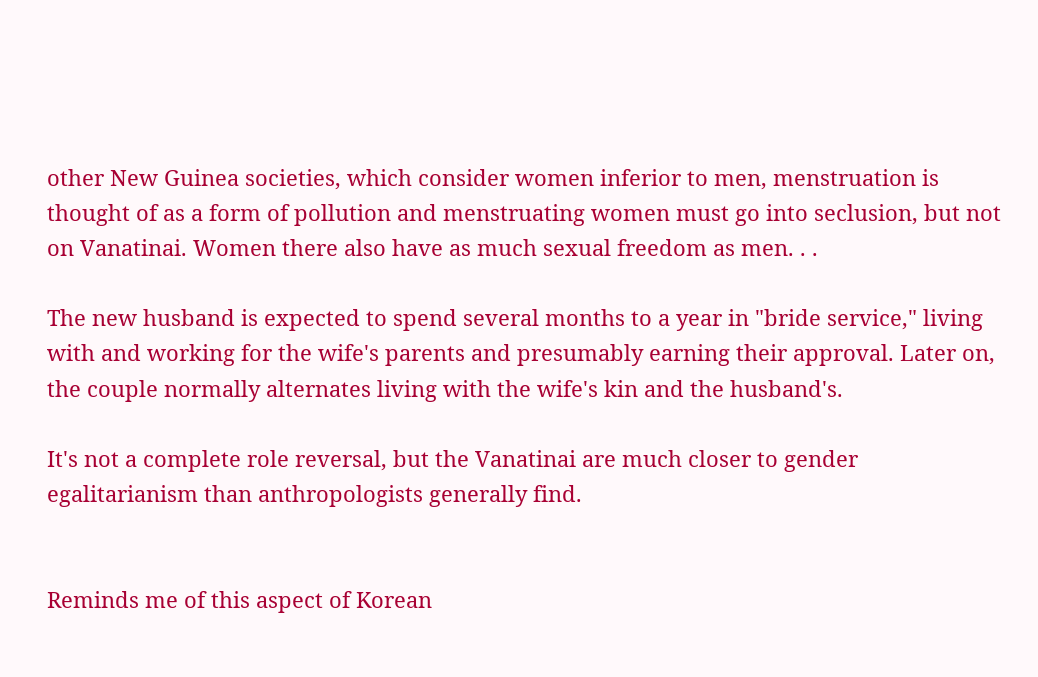other New Guinea societies, which consider women inferior to men, menstruation is thought of as a form of pollution and menstruating women must go into seclusion, but not on Vanatinai. Women there also have as much sexual freedom as men. . .

The new husband is expected to spend several months to a year in "bride service," living with and working for the wife's parents and presumably earning their approval. Later on, the couple normally alternates living with the wife's kin and the husband's.

It's not a complete role reversal, but the Vanatinai are much closer to gender egalitarianism than anthropologists generally find.


Reminds me of this aspect of Korean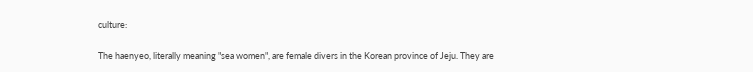culture:

The haenyeo, literally meaning "sea women", are female divers in the Korean province of Jeju. They are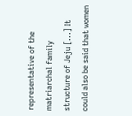representative of the matriarchal family structure of Jeju [...] It could also be said that women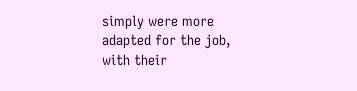simply were more adapted for the job, with their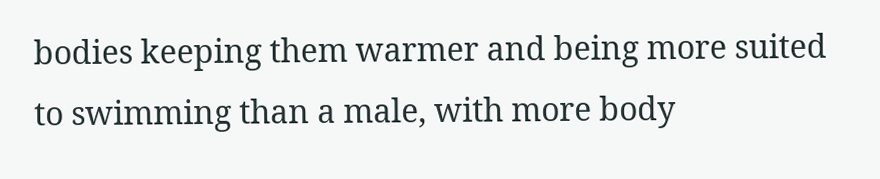bodies keeping them warmer and being more suited to swimming than a male, with more body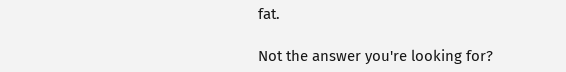fat.

Not the answer you're looking for?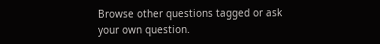Browse other questions tagged or ask your own question.